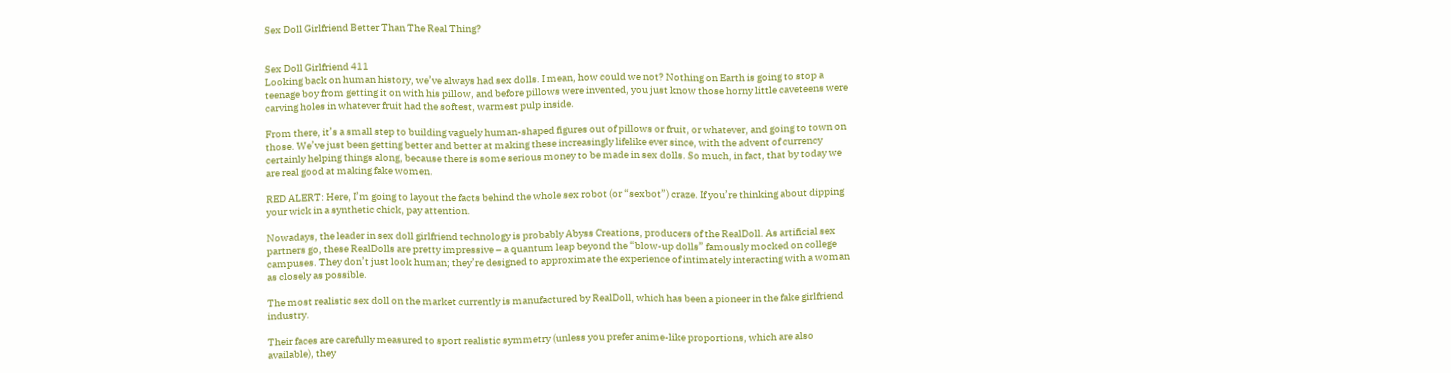Sex Doll Girlfriend Better Than The Real Thing?


Sex Doll Girlfriend 411
Looking back on human history, we’ve always had sex dolls. I mean, how could we not? Nothing on Earth is going to stop a teenage boy from getting it on with his pillow, and before pillows were invented, you just know those horny little caveteens were carving holes in whatever fruit had the softest, warmest pulp inside.

From there, it’s a small step to building vaguely human-shaped figures out of pillows or fruit, or whatever, and going to town on those. We’ve just been getting better and better at making these increasingly lifelike ever since, with the advent of currency certainly helping things along, because there is some serious money to be made in sex dolls. So much, in fact, that by today we are real good at making fake women.

RED ALERT: Here, I’m going to layout the facts behind the whole sex robot (or “sexbot”) craze. If you’re thinking about dipping your wick in a synthetic chick, pay attention.

Nowadays, the leader in sex doll girlfriend technology is probably Abyss Creations, producers of the RealDoll. As artificial sex partners go, these RealDolls are pretty impressive – a quantum leap beyond the “blow-up dolls” famously mocked on college campuses. They don’t just look human; they’re designed to approximate the experience of intimately interacting with a woman as closely as possible.

The most realistic sex doll on the market currently is manufactured by RealDoll, which has been a pioneer in the fake girlfriend industry.

Their faces are carefully measured to sport realistic symmetry (unless you prefer anime-like proportions, which are also available), they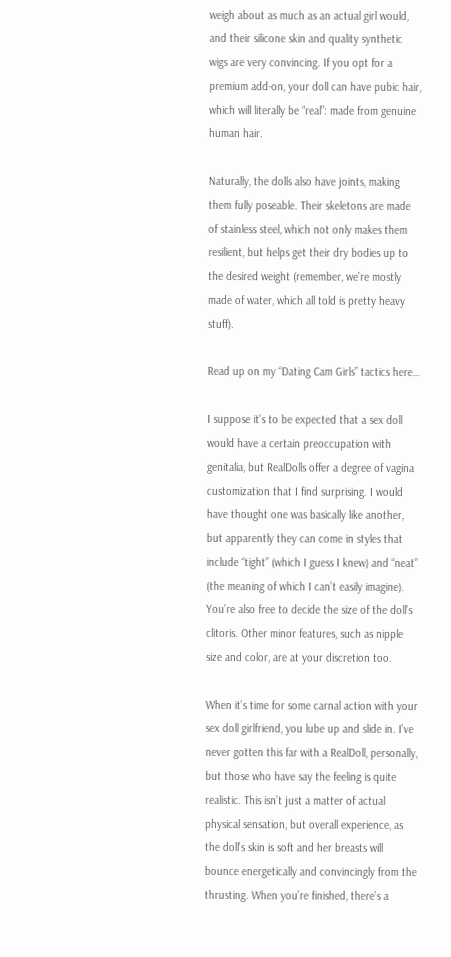weigh about as much as an actual girl would, and their silicone skin and quality synthetic wigs are very convincing. If you opt for a premium add-on, your doll can have pubic hair, which will literally be “real”: made from genuine human hair.

Naturally, the dolls also have joints, making them fully poseable. Their skeletons are made of stainless steel, which not only makes them resilient, but helps get their dry bodies up to the desired weight (remember, we’re mostly made of water, which all told is pretty heavy stuff).

Read up on my “Dating Cam Girls” tactics here…

I suppose it’s to be expected that a sex doll would have a certain preoccupation with genitalia, but RealDolls offer a degree of vagina customization that I find surprising. I would have thought one was basically like another, but apparently they can come in styles that include “tight” (which I guess I knew) and “neat” (the meaning of which I can’t easily imagine). You’re also free to decide the size of the doll’s clitoris. Other minor features, such as nipple size and color, are at your discretion too.

When it’s time for some carnal action with your sex doll girlfriend, you lube up and slide in. I’ve never gotten this far with a RealDoll, personally, but those who have say the feeling is quite realistic. This isn’t just a matter of actual physical sensation, but overall experience, as the doll’s skin is soft and her breasts will bounce energetically and convincingly from the thrusting. When you’re finished, there’s a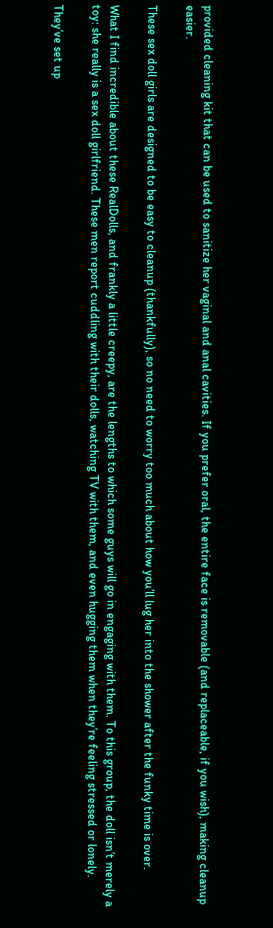provided cleaning kit that can be used to sanitize her vaginal and anal cavities. If you prefer oral, the entire face is removable (and replaceable, if you wish), making cleanup easier.

These sex doll girls are designed to be easy to cleanup (thankfully), so no need to worry too much about how you’ll lug her into the shower after the funky time is over.

What I find incredible about these RealDolls, and frankly a little creepy, are the lengths to which some guys will go in engaging with them. To this group, the doll isn’t merely a toy: she really is a sex doll girlfriend. These men report cuddling with their dolls, watching TV with them, and even hugging them when they’re feeling stressed or lonely.

They’ve set up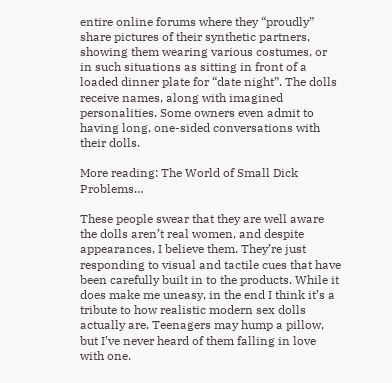entire online forums where they “proudly” share pictures of their synthetic partners, showing them wearing various costumes, or in such situations as sitting in front of a loaded dinner plate for “date night”. The dolls receive names, along with imagined personalities. Some owners even admit to having long, one-sided conversations with their dolls.

More reading: The World of Small Dick Problems…

These people swear that they are well aware the dolls aren’t real women, and despite appearances, I believe them. They’re just responding to visual and tactile cues that have been carefully built in to the products. While it does make me uneasy, in the end I think it’s a tribute to how realistic modern sex dolls actually are. Teenagers may hump a pillow, but I’ve never heard of them falling in love with one.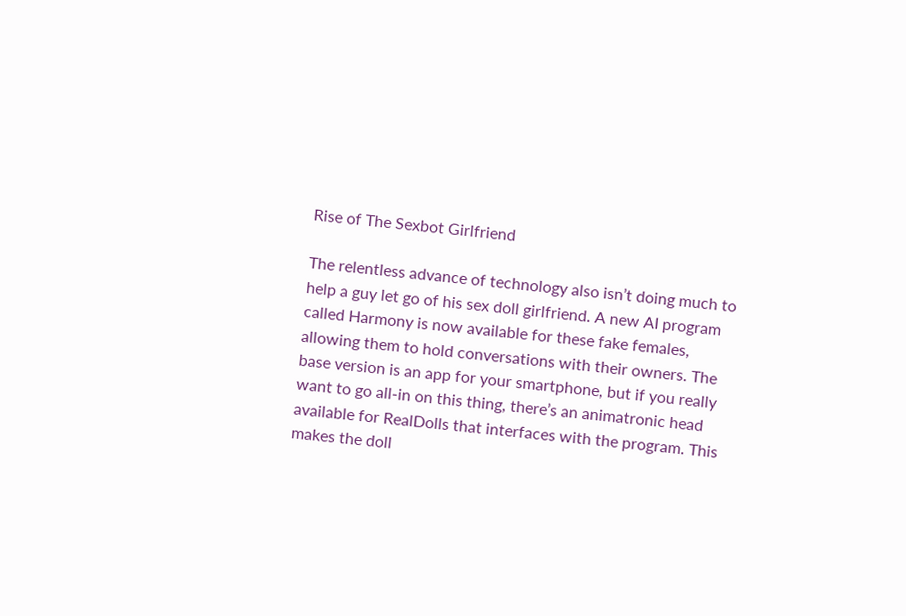Rise of The Sexbot Girlfriend

The relentless advance of technology also isn’t doing much to help a guy let go of his sex doll girlfriend. A new AI program called Harmony is now available for these fake females, allowing them to hold conversations with their owners. The base version is an app for your smartphone, but if you really want to go all-in on this thing, there’s an animatronic head available for RealDolls that interfaces with the program. This makes the doll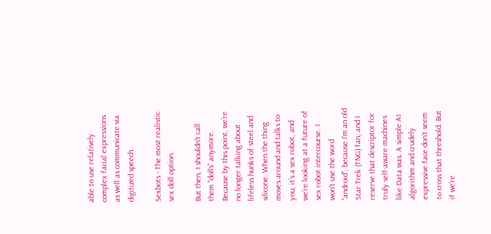able to use relatively complex facial expressions as well as communicate via digitized speech.

Sexbots - The most realistic sex doll option.

But then, I shouldn’t call them “dolls” anymore. Because by this point, we’re no longer talking about lifeless hunks of steel and silicone. When the thing moves around and talks to you, it’s a sex robot, and we’re looking at a future of sex robot intercourse. I won’t use the word “android”, because I’m an old Star Trek (TNG) fan, and I reserve that descriptor for truly self-aware machines like Data was. A simple AI algorithm and crudely expressive face don’t seem to cross that threshold. But if we’re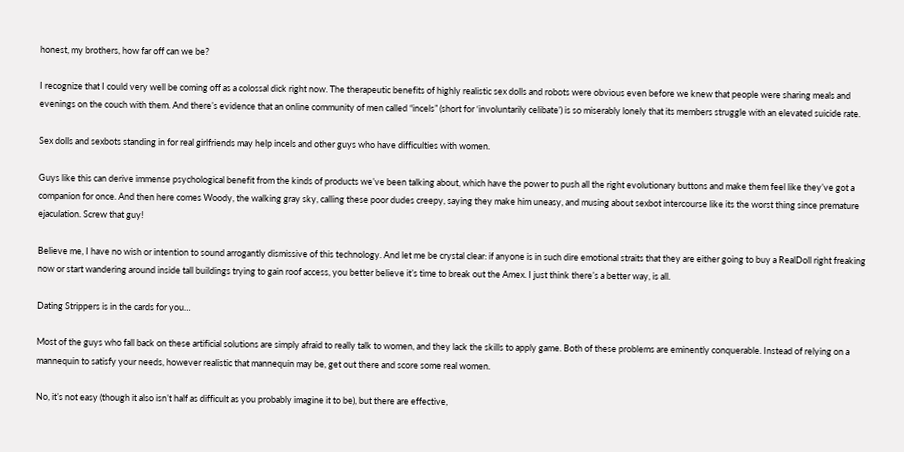honest, my brothers, how far off can we be?

I recognize that I could very well be coming off as a colossal dick right now. The therapeutic benefits of highly realistic sex dolls and robots were obvious even before we knew that people were sharing meals and evenings on the couch with them. And there’s evidence that an online community of men called “incels” (short for ‘involuntarily celibate’) is so miserably lonely that its members struggle with an elevated suicide rate.

Sex dolls and sexbots standing in for real girlfriends may help incels and other guys who have difficulties with women.

Guys like this can derive immense psychological benefit from the kinds of products we’ve been talking about, which have the power to push all the right evolutionary buttons and make them feel like they’ve got a companion for once. And then here comes Woody, the walking gray sky, calling these poor dudes creepy, saying they make him uneasy, and musing about sexbot intercourse like its the worst thing since premature ejaculation. Screw that guy!

Believe me, I have no wish or intention to sound arrogantly dismissive of this technology. And let me be crystal clear: if anyone is in such dire emotional straits that they are either going to buy a RealDoll right freaking now or start wandering around inside tall buildings trying to gain roof access, you better believe it’s time to break out the Amex. I just think there’s a better way, is all.

Dating Strippers is in the cards for you…

Most of the guys who fall back on these artificial solutions are simply afraid to really talk to women, and they lack the skills to apply game. Both of these problems are eminently conquerable. Instead of relying on a mannequin to satisfy your needs, however realistic that mannequin may be, get out there and score some real women.

No, it’s not easy (though it also isn’t half as difficult as you probably imagine it to be), but there are effective,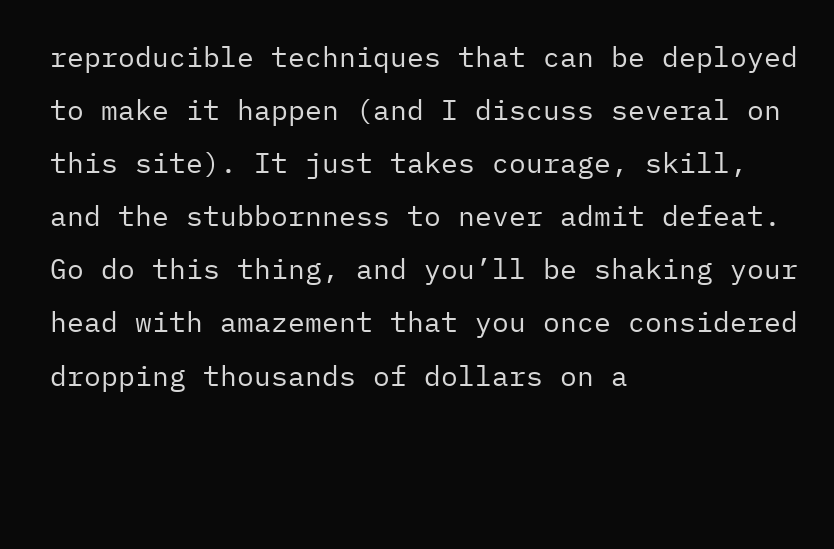reproducible techniques that can be deployed to make it happen (and I discuss several on this site). It just takes courage, skill, and the stubbornness to never admit defeat. Go do this thing, and you’ll be shaking your head with amazement that you once considered dropping thousands of dollars on a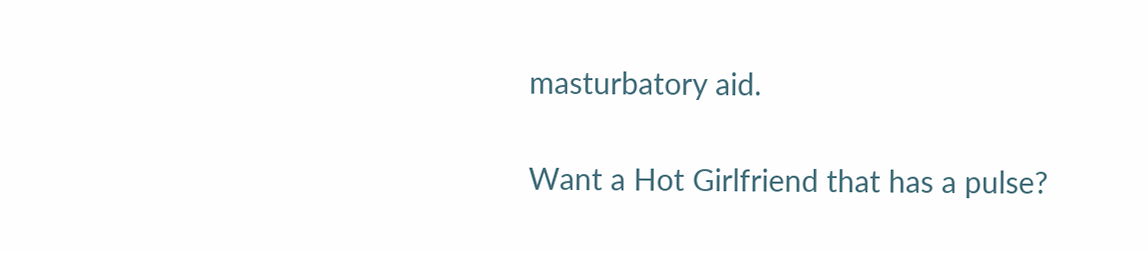masturbatory aid.

Want a Hot Girlfriend that has a pulse?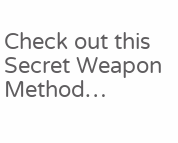Check out this Secret Weapon Method…